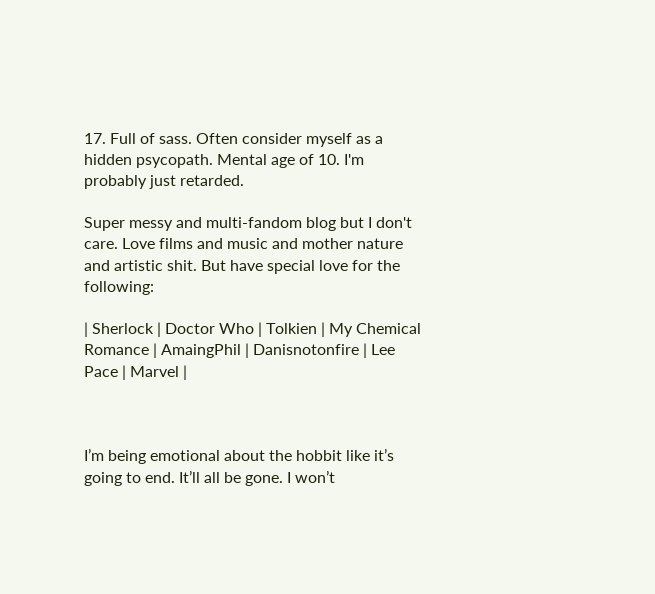17. Full of sass. Often consider myself as a hidden psycopath. Mental age of 10. I'm probably just retarded.

Super messy and multi-fandom blog but I don't care. Love films and music and mother nature and artistic shit. But have special love for the following:

| Sherlock | Doctor Who | Tolkien | My Chemical Romance | AmaingPhil | Danisnotonfire | Lee Pace | Marvel |



I’m being emotional about the hobbit like it’s going to end. It’ll all be gone. I won’t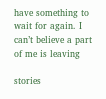have something to wait for again. I can’t believe a part of me is leaving

stories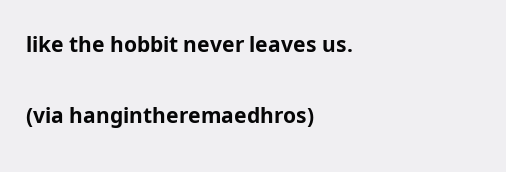like the hobbit never leaves us.

(via hangintheremaedhros)